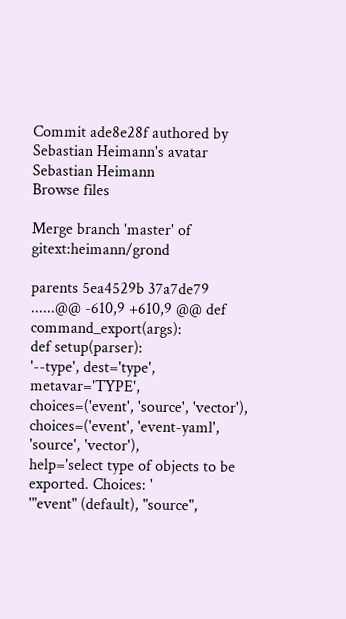Commit ade8e28f authored by Sebastian Heimann's avatar Sebastian Heimann
Browse files

Merge branch 'master' of gitext:heimann/grond

parents 5ea4529b 37a7de79
......@@ -610,9 +610,9 @@ def command_export(args):
def setup(parser):
'--type', dest='type', metavar='TYPE',
choices=('event', 'source', 'vector'),
choices=('event', 'event-yaml', 'source', 'vector'),
help='select type of objects to be exported. Choices: '
'"event" (default), "source",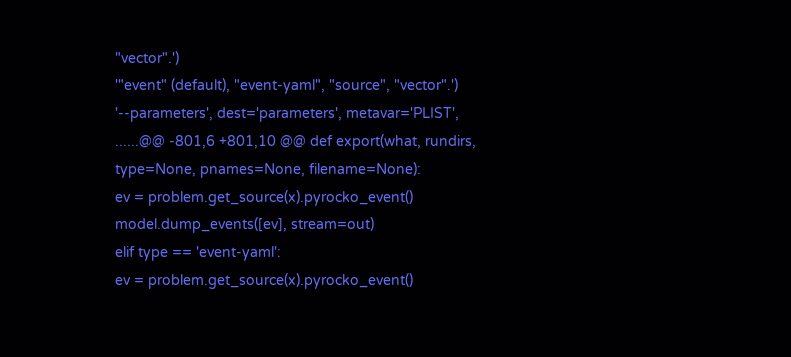"vector".')
'"event" (default), "event-yaml", "source", "vector".')
'--parameters', dest='parameters', metavar='PLIST',
......@@ -801,6 +801,10 @@ def export(what, rundirs, type=None, pnames=None, filename=None):
ev = problem.get_source(x).pyrocko_event()
model.dump_events([ev], stream=out)
elif type == 'event-yaml':
ev = problem.get_source(x).pyrocko_event()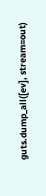guts.dump_all([ev], stream=out)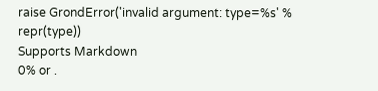raise GrondError('invalid argument: type=%s' % repr(type))
Supports Markdown
0% or .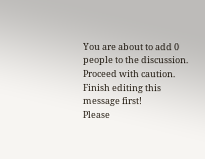You are about to add 0 people to the discussion. Proceed with caution.
Finish editing this message first!
Please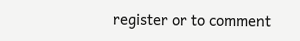register or to comment